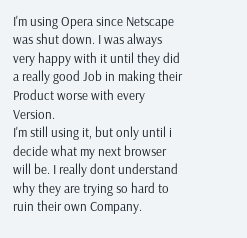I'm using Opera since Netscape was shut down. I was always very happy with it until they did a really good Job in making their Product worse with every Version.
I'm still using it, but only until i decide what my next browser will be. I really dont understand why they are trying so hard to ruin their own Company.